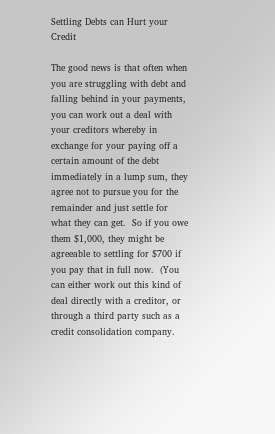Settling Debts can Hurt your Credit

The good news is that often when you are struggling with debt and falling behind in your payments, you can work out a deal with your creditors whereby in exchange for your paying off a certain amount of the debt immediately in a lump sum, they agree not to pursue you for the remainder and just settle for what they can get.  So if you owe them $1,000, they might be agreeable to settling for $700 if you pay that in full now.  (You can either work out this kind of deal directly with a creditor, or through a third party such as a credit consolidation company.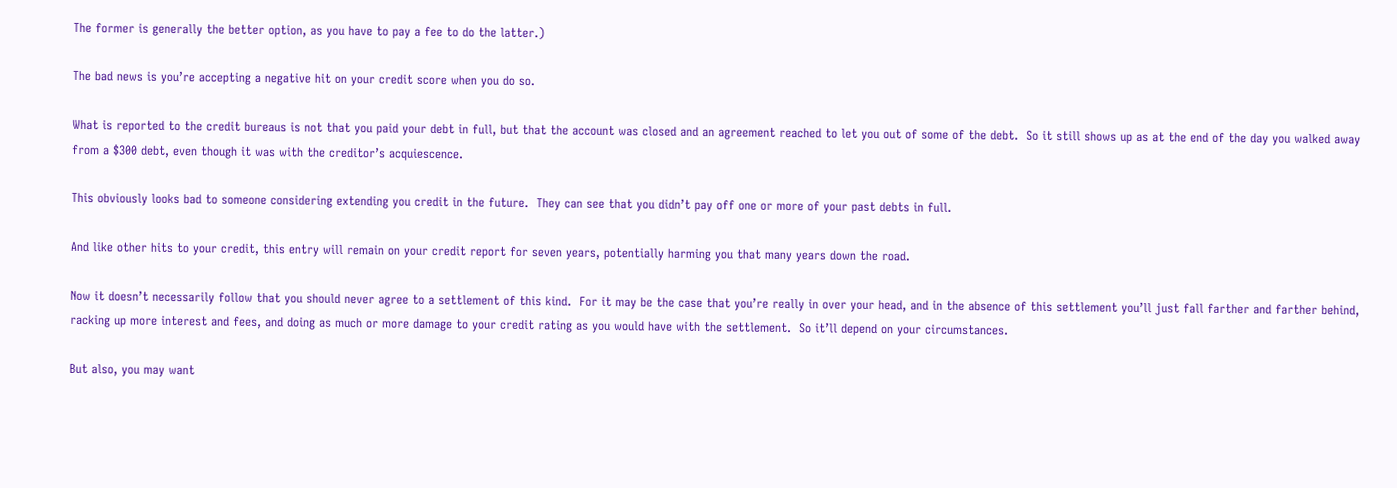The former is generally the better option, as you have to pay a fee to do the latter.)

The bad news is you’re accepting a negative hit on your credit score when you do so.

What is reported to the credit bureaus is not that you paid your debt in full, but that the account was closed and an agreement reached to let you out of some of the debt.  So it still shows up as at the end of the day you walked away from a $300 debt, even though it was with the creditor’s acquiescence.

This obviously looks bad to someone considering extending you credit in the future.  They can see that you didn’t pay off one or more of your past debts in full.

And like other hits to your credit, this entry will remain on your credit report for seven years, potentially harming you that many years down the road.

Now it doesn’t necessarily follow that you should never agree to a settlement of this kind.  For it may be the case that you’re really in over your head, and in the absence of this settlement you’ll just fall farther and farther behind, racking up more interest and fees, and doing as much or more damage to your credit rating as you would have with the settlement.  So it’ll depend on your circumstances.

But also, you may want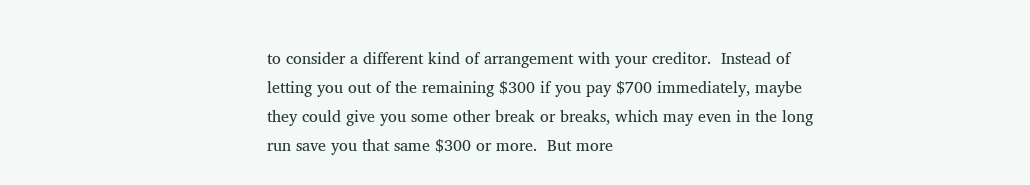to consider a different kind of arrangement with your creditor.  Instead of letting you out of the remaining $300 if you pay $700 immediately, maybe they could give you some other break or breaks, which may even in the long run save you that same $300 or more.  But more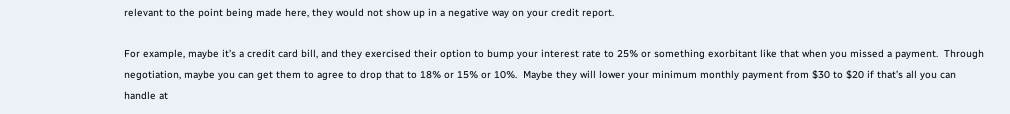relevant to the point being made here, they would not show up in a negative way on your credit report.

For example, maybe it’s a credit card bill, and they exercised their option to bump your interest rate to 25% or something exorbitant like that when you missed a payment.  Through negotiation, maybe you can get them to agree to drop that to 18% or 15% or 10%.  Maybe they will lower your minimum monthly payment from $30 to $20 if that’s all you can handle at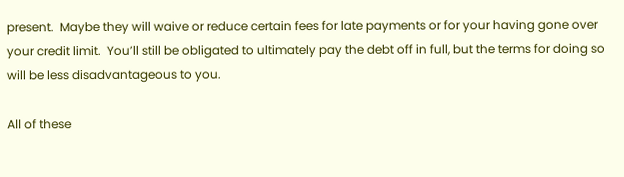present.  Maybe they will waive or reduce certain fees for late payments or for your having gone over your credit limit.  You’ll still be obligated to ultimately pay the debt off in full, but the terms for doing so will be less disadvantageous to you.

All of these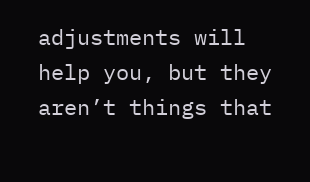adjustments will help you, but they aren’t things that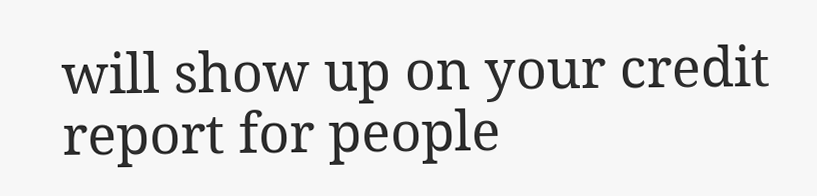will show up on your credit report for people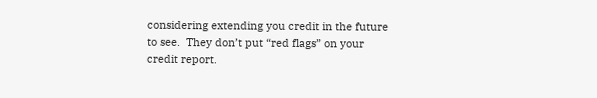considering extending you credit in the future to see.  They don’t put “red flags” on your credit report.